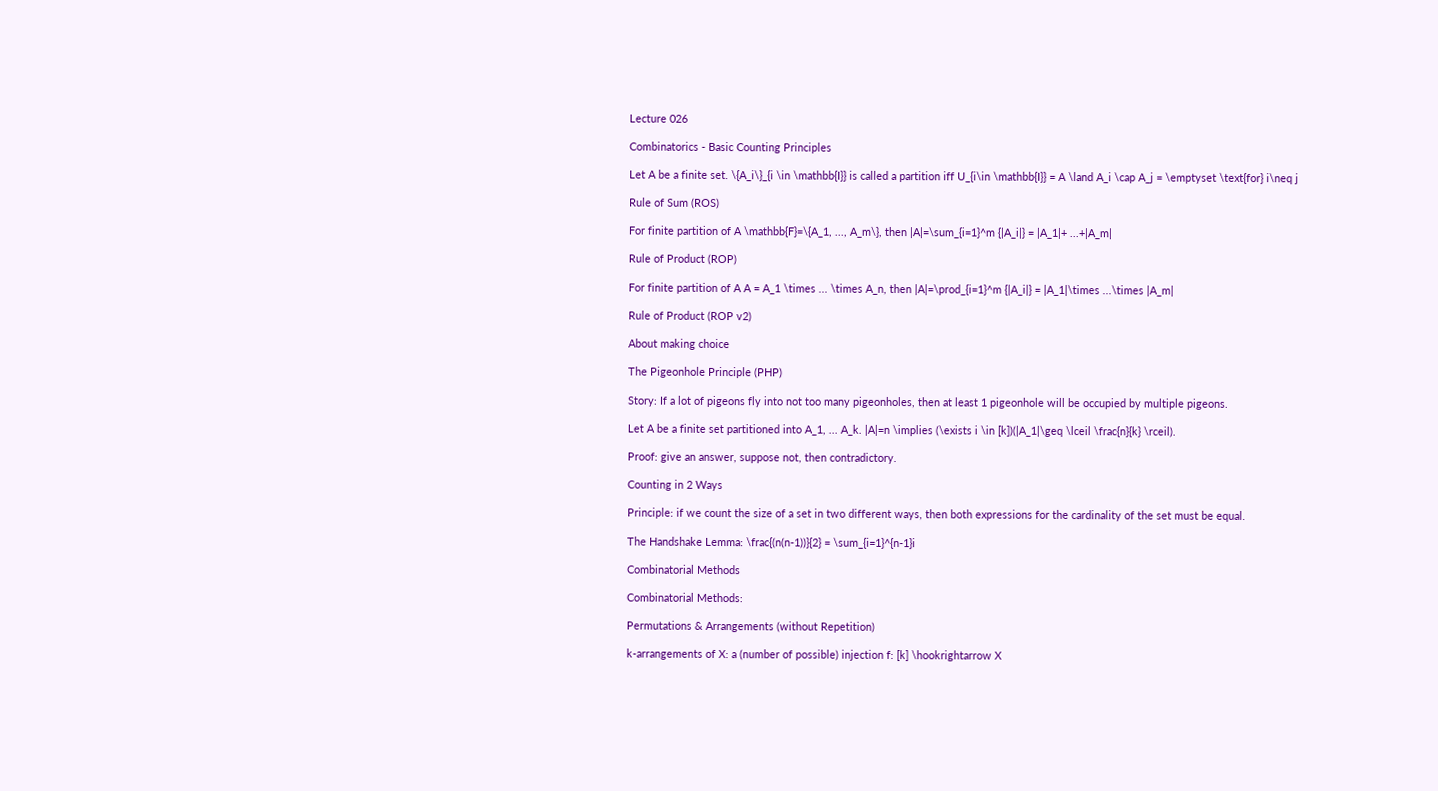Lecture 026

Combinatorics - Basic Counting Principles

Let A be a finite set. \{A_i\}_{i \in \mathbb{I}} is called a partition iff U_{i\in \mathbb{I}} = A \land A_i \cap A_j = \emptyset \text{for} i\neq j

Rule of Sum (ROS)

For finite partition of A \mathbb{F}=\{A_1, ..., A_m\}, then |A|=\sum_{i=1}^m {|A_i|} = |A_1|+ ...+|A_m|

Rule of Product (ROP)

For finite partition of A A = A_1 \times ... \times A_n, then |A|=\prod_{i=1}^m {|A_i|} = |A_1|\times ...\times |A_m|

Rule of Product (ROP v2)

About making choice

The Pigeonhole Principle (PHP)

Story: If a lot of pigeons fly into not too many pigeonholes, then at least 1 pigeonhole will be occupied by multiple pigeons.

Let A be a finite set partitioned into A_1, ... A_k. |A|=n \implies (\exists i \in [k])(|A_1|\geq \lceil \frac{n}{k} \rceil).

Proof: give an answer, suppose not, then contradictory.

Counting in 2 Ways

Principle: if we count the size of a set in two different ways, then both expressions for the cardinality of the set must be equal.

The Handshake Lemma: \frac{(n(n-1))}{2} = \sum_{i=1}^{n-1}i

Combinatorial Methods

Combinatorial Methods:

Permutations & Arrangements (without Repetition)

k-arrangements of X: a (number of possible) injection f: [k] \hookrightarrow X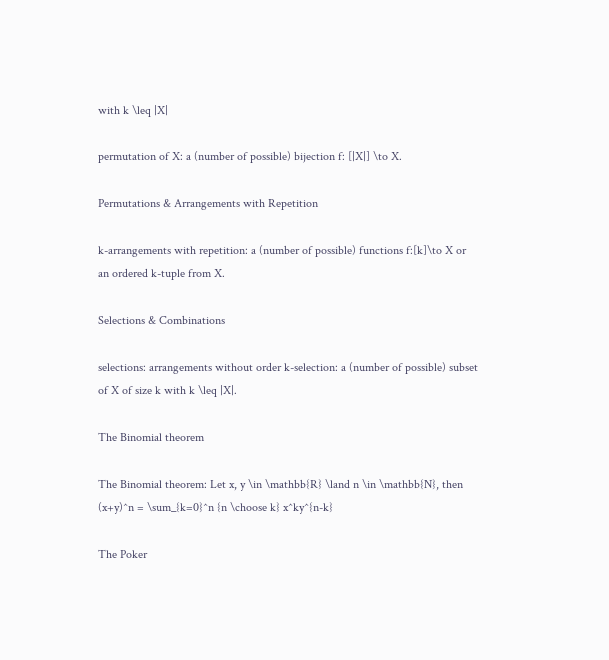with k \leq |X|

permutation of X: a (number of possible) bijection f: [|X|] \to X.

Permutations & Arrangements with Repetition

k-arrangements with repetition: a (number of possible) functions f:[k]\to X or an ordered k-tuple from X.

Selections & Combinations

selections: arrangements without order k-selection: a (number of possible) subset of X of size k with k \leq |X|.

The Binomial theorem

The Binomial theorem: Let x, y \in \mathbb{R} \land n \in \mathbb{N}, then (x+y)^n = \sum_{k=0}^n {n \choose k} x^ky^{n-k}

The Poker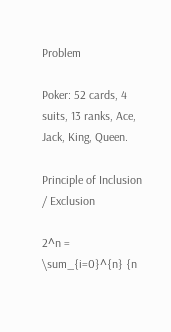Problem

Poker: 52 cards, 4 suits, 13 ranks, Ace, Jack, King, Queen.

Principle of Inclusion / Exclusion

2^n = \sum_{i=0}^{n} {n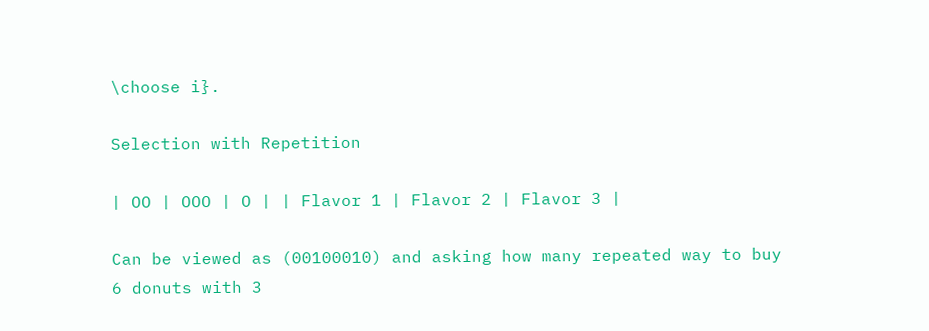\choose i}.

Selection with Repetition

| OO | OOO | O | | Flavor 1 | Flavor 2 | Flavor 3 |

Can be viewed as (00100010) and asking how many repeated way to buy 6 donuts with 3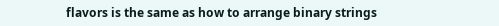flavors is the same as how to arrange binary strings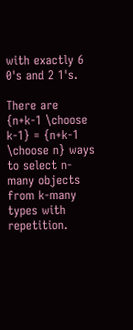with exactly 6 0's and 2 1's.

There are {n+k-1 \choose k-1} = {n+k-1 \choose n} ways to select n-many objects from k-many types with repetition.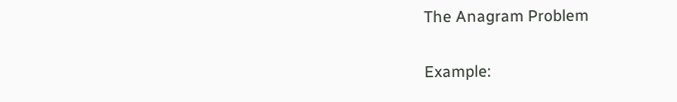The Anagram Problem

Example: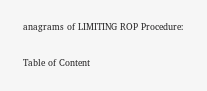anagrams of LIMITING ROP Procedure:

Table of Content